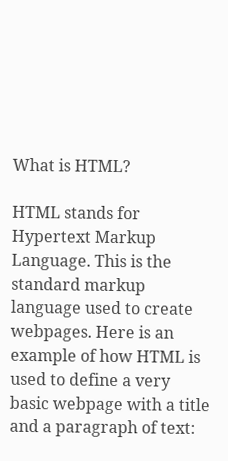What is HTML?

HTML stands for Hypertext Markup Language. This is the standard markup language used to create webpages. Here is an example of how HTML is used to define a very basic webpage with a title and a paragraph of text: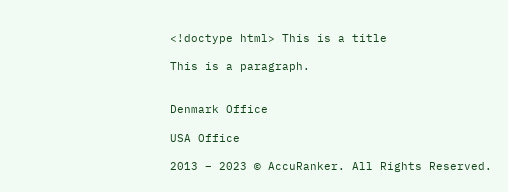<!doctype html> This is a title

This is a paragraph.


Denmark Office

USA Office

2013 – 2023 © AccuRanker. All Rights Reserved.